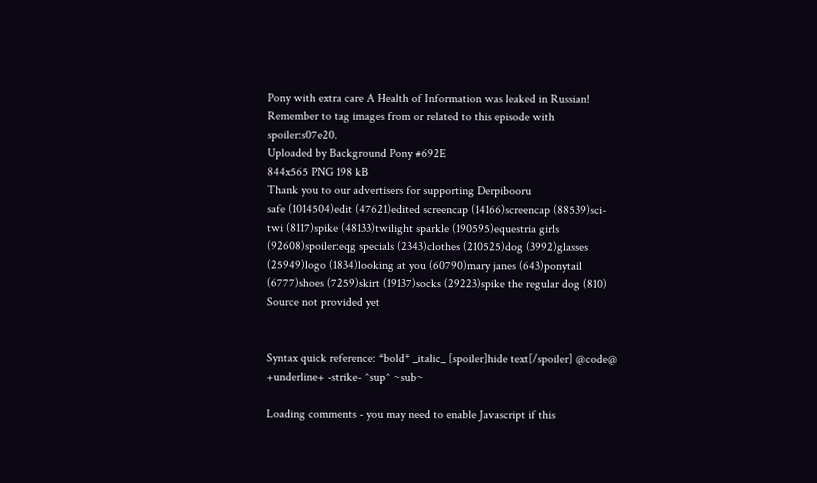Pony with extra care A Health of Information was leaked in Russian! Remember to tag images from or related to this episode with spoiler:s07e20.
Uploaded by Background Pony #692E
844x565 PNG 198 kB
Thank you to our advertisers for supporting Derpibooru
safe (1014504)edit (47621)edited screencap (14166)screencap (88539)sci-twi (8117)spike (48133)twilight sparkle (190595)equestria girls (92608)spoiler:eqg specials (2343)clothes (210525)dog (3992)glasses (25949)logo (1834)looking at you (60790)mary janes (643)ponytail (6777)shoes (7259)skirt (19137)socks (29223)spike the regular dog (810)
Source not provided yet


Syntax quick reference: *bold* _italic_ [spoiler]hide text[/spoiler] @code@ +underline+ -strike- ^sup^ ~sub~

Loading comments - you may need to enable Javascript if this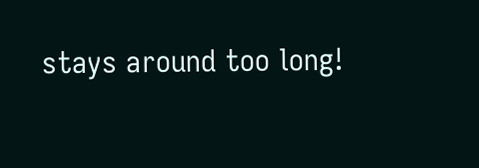stays around too long!